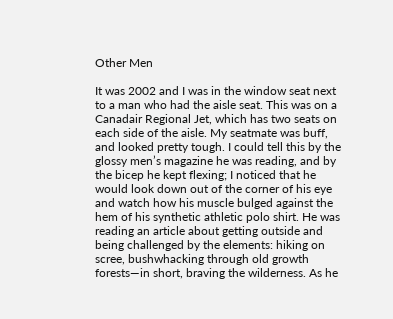Other Men

It was 2002 and I was in the window seat next to a man who had the aisle seat. This was on a Canadair Regional Jet, which has two seats on each side of the aisle. My seatmate was buff, and looked pretty tough. I could tell this by the glossy men’s magazine he was reading, and by the bicep he kept flexing; I noticed that he would look down out of the corner of his eye and watch how his muscle bulged against the hem of his synthetic athletic polo shirt. He was reading an article about getting outside and being challenged by the elements: hiking on scree, bushwhacking through old growth forests—in short, braving the wilderness. As he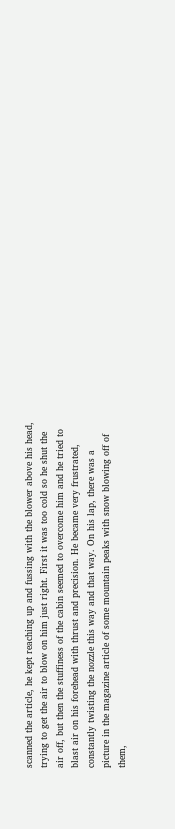scanned the article, he kept reaching up and fussing with the blower above his head, trying to get the air to blow on him just right. First it was too cold so he shut the air off, but then the stuffiness of the cabin seemed to overcome him and he tried to blast air on his forehead with thrust and precision. He became very frustrated, constantly twisting the nozzle this way and that way. On his lap, there was a picture in the magazine article of some mountain peaks with snow blowing off of them,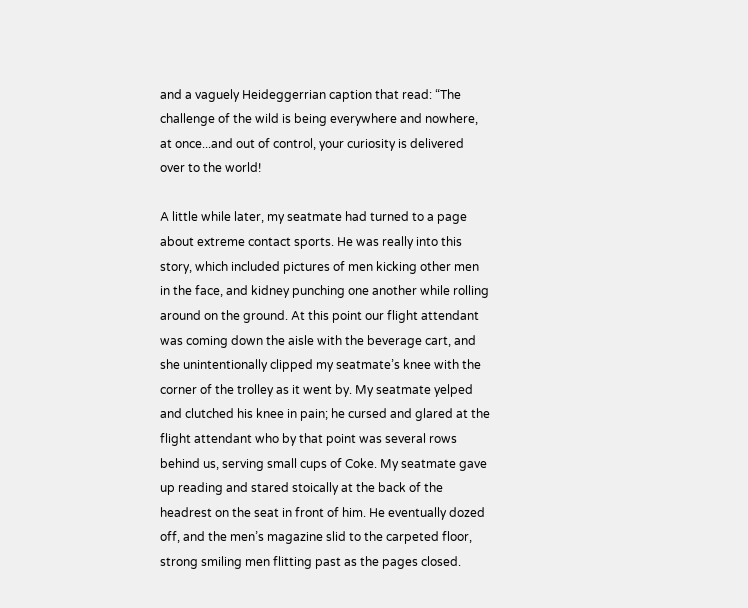and a vaguely Heideggerrian caption that read: “The challenge of the wild is being everywhere and nowhere, at once...and out of control, your curiosity is delivered over to the world!

A little while later, my seatmate had turned to a page about extreme contact sports. He was really into this story, which included pictures of men kicking other men in the face, and kidney punching one another while rolling around on the ground. At this point our flight attendant was coming down the aisle with the beverage cart, and she unintentionally clipped my seatmate’s knee with the corner of the trolley as it went by. My seatmate yelped and clutched his knee in pain; he cursed and glared at the flight attendant who by that point was several rows behind us, serving small cups of Coke. My seatmate gave up reading and stared stoically at the back of the headrest on the seat in front of him. He eventually dozed off, and the men’s magazine slid to the carpeted floor, strong smiling men flitting past as the pages closed.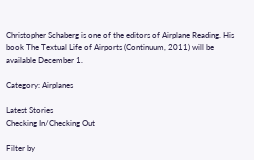Christopher Schaberg is one of the editors of Airplane Reading. His book The Textual Life of Airports (Continuum, 2011) will be available December 1.

Category: Airplanes

Latest Stories
Checking In/Checking Out

Filter by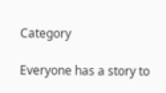Category

Everyone has a story to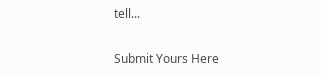tell...

Submit Yours Here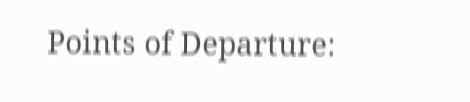Points of Departure: